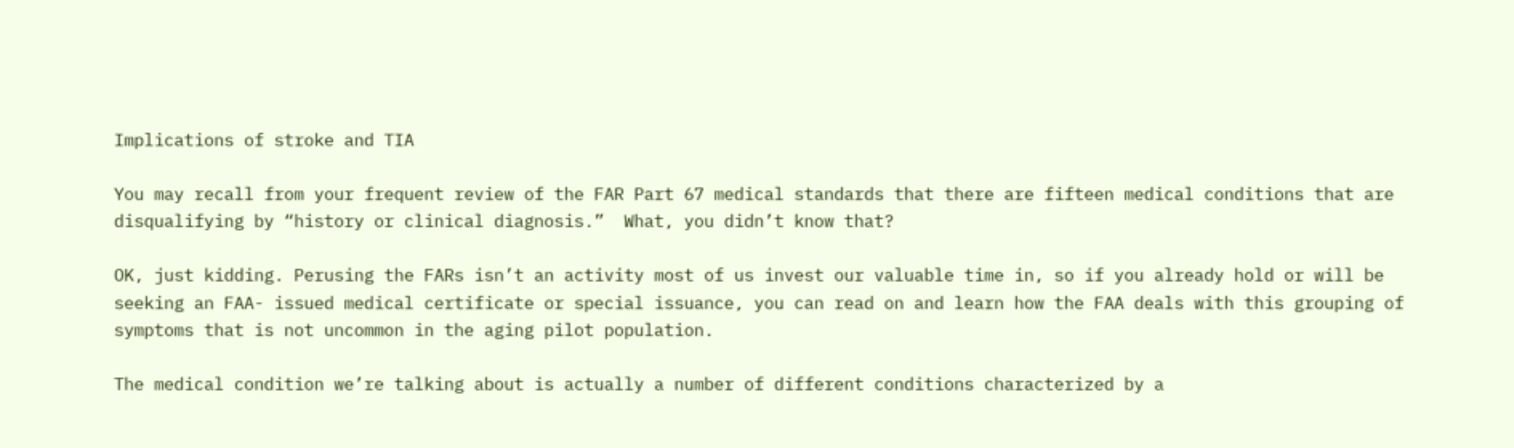Implications of stroke and TIA

You may recall from your frequent review of the FAR Part 67 medical standards that there are fifteen medical conditions that are disqualifying by “history or clinical diagnosis.”  What, you didn’t know that?

OK, just kidding. Perusing the FARs isn’t an activity most of us invest our valuable time in, so if you already hold or will be seeking an FAA- issued medical certificate or special issuance, you can read on and learn how the FAA deals with this grouping of symptoms that is not uncommon in the aging pilot population.

The medical condition we’re talking about is actually a number of different conditions characterized by a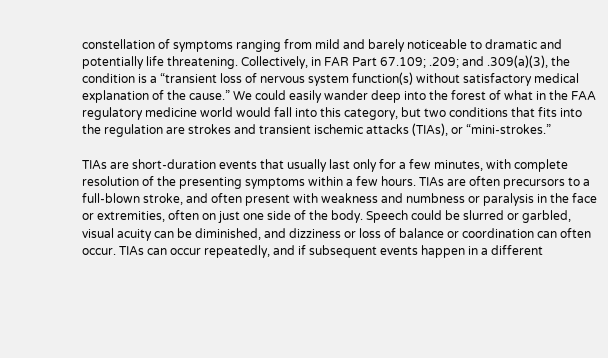constellation of symptoms ranging from mild and barely noticeable to dramatic and potentially life threatening. Collectively, in FAR Part 67.109; .209; and .309(a)(3), the condition is a “transient loss of nervous system function(s) without satisfactory medical explanation of the cause.” We could easily wander deep into the forest of what in the FAA regulatory medicine world would fall into this category, but two conditions that fits into the regulation are strokes and transient ischemic attacks (TIAs), or “mini-strokes.”

TIAs are short-duration events that usually last only for a few minutes, with complete resolution of the presenting symptoms within a few hours. TIAs are often precursors to a full-blown stroke, and often present with weakness and numbness or paralysis in the face or extremities, often on just one side of the body. Speech could be slurred or garbled, visual acuity can be diminished, and dizziness or loss of balance or coordination can often occur. TIAs can occur repeatedly, and if subsequent events happen in a different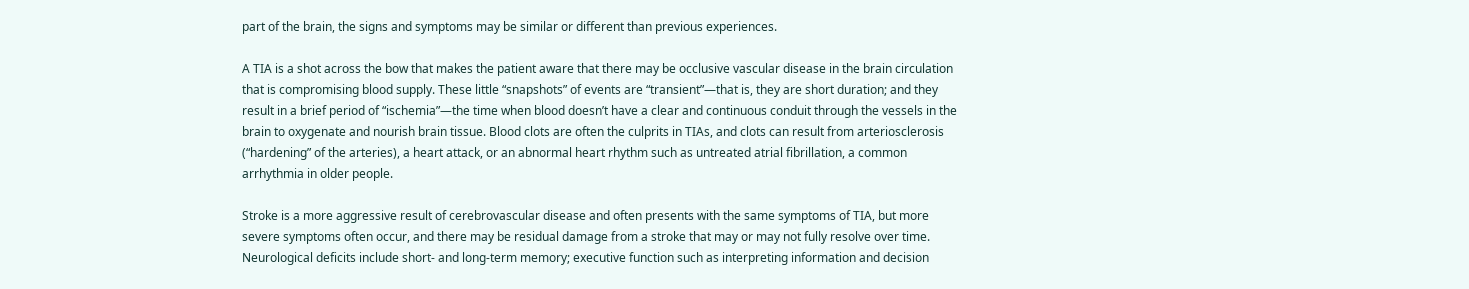part of the brain, the signs and symptoms may be similar or different than previous experiences.

A TIA is a shot across the bow that makes the patient aware that there may be occlusive vascular disease in the brain circulation that is compromising blood supply. These little “snapshots” of events are “transient”—that is, they are short duration; and they result in a brief period of “ischemia”—the time when blood doesn’t have a clear and continuous conduit through the vessels in the brain to oxygenate and nourish brain tissue. Blood clots are often the culprits in TIAs, and clots can result from arteriosclerosis (“hardening” of the arteries), a heart attack, or an abnormal heart rhythm such as untreated atrial fibrillation, a common arrhythmia in older people.

Stroke is a more aggressive result of cerebrovascular disease and often presents with the same symptoms of TIA, but more severe symptoms often occur, and there may be residual damage from a stroke that may or may not fully resolve over time. Neurological deficits include short- and long-term memory; executive function such as interpreting information and decision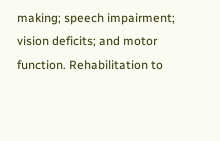making; speech impairment; vision deficits; and motor function. Rehabilitation to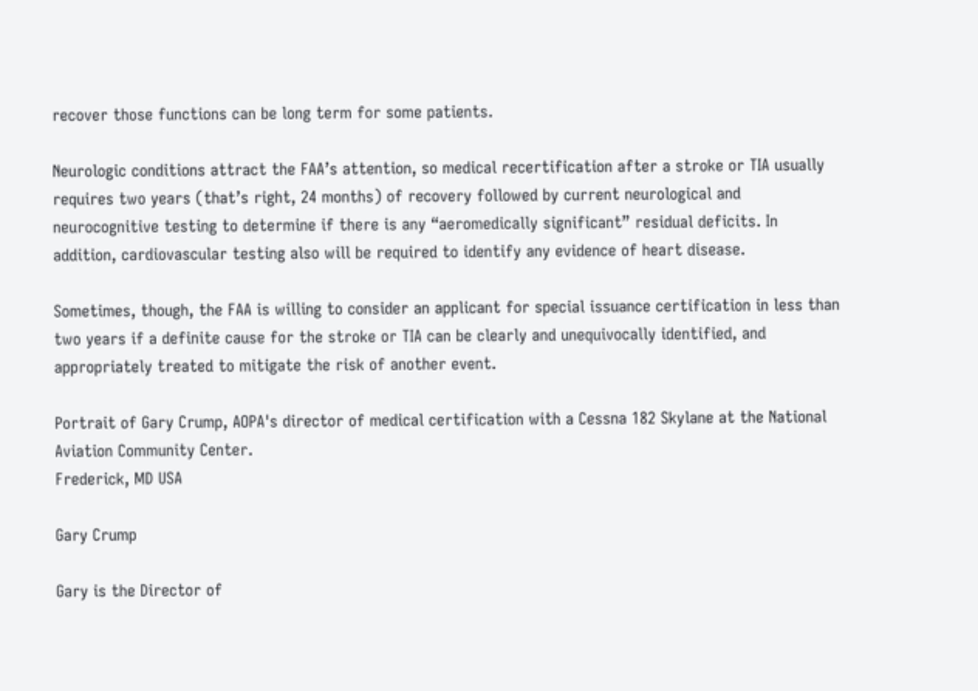recover those functions can be long term for some patients.

Neurologic conditions attract the FAA’s attention, so medical recertification after a stroke or TIA usually requires two years (that’s right, 24 months) of recovery followed by current neurological and neurocognitive testing to determine if there is any “aeromedically significant” residual deficits. In addition, cardiovascular testing also will be required to identify any evidence of heart disease.

Sometimes, though, the FAA is willing to consider an applicant for special issuance certification in less than two years if a definite cause for the stroke or TIA can be clearly and unequivocally identified, and appropriately treated to mitigate the risk of another event.

Portrait of Gary Crump, AOPA's director of medical certification with a Cessna 182 Skylane at the National Aviation Community Center.
Frederick, MD USA

Gary Crump

Gary is the Director of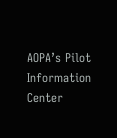AOPA’s Pilot Information Center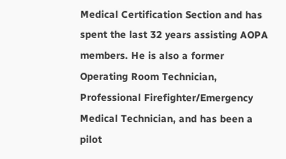Medical Certification Section and has spent the last 32 years assisting AOPA members. He is also a former Operating Room Technician, Professional Firefighter/Emergency Medical Technician, and has been a pilot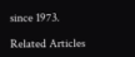since 1973.

Related Articles